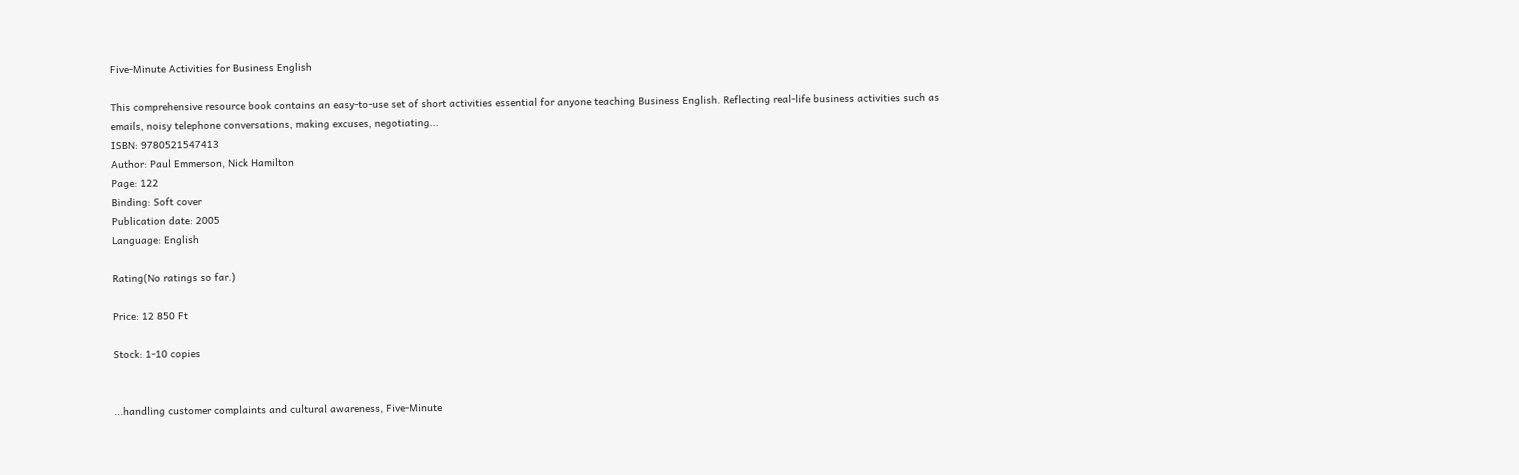Five-Minute Activities for Business English

This comprehensive resource book contains an easy-to-use set of short activities essential for anyone teaching Business English. Reflecting real-life business activities such as emails, noisy telephone conversations, making excuses, negotiating...
ISBN: 9780521547413
Author: Paul Emmerson, Nick Hamilton
Page: 122
Binding: Soft cover
Publication date: 2005
Language: English

Rating(No ratings so far.)

Price: 12 850 Ft

Stock: 1-10 copies


...handling customer complaints and cultural awareness, Five-Minute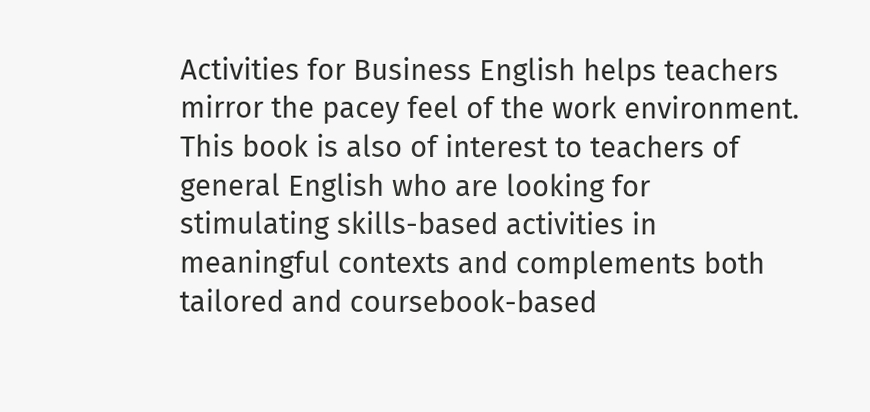Activities for Business English helps teachers mirror the pacey feel of the work environment. This book is also of interest to teachers of general English who are looking for stimulating skills-based activities in meaningful contexts and complements both tailored and coursebook-based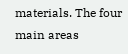materials. The four main areas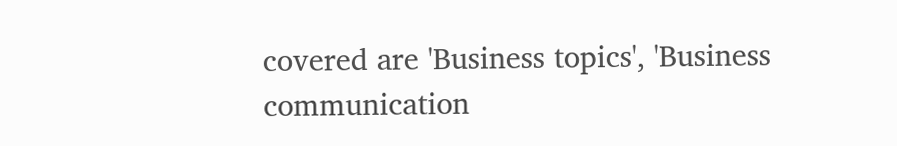covered are 'Business topics', 'Business communication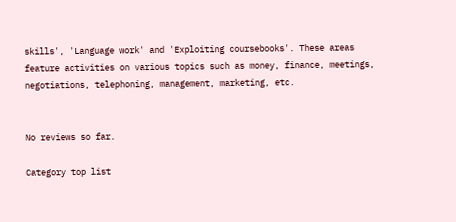skills', 'Language work' and 'Exploiting coursebooks'. These areas feature activities on various topics such as money, finance, meetings, negotiations, telephoning, management, marketing, etc.


No reviews so far.

Category top list